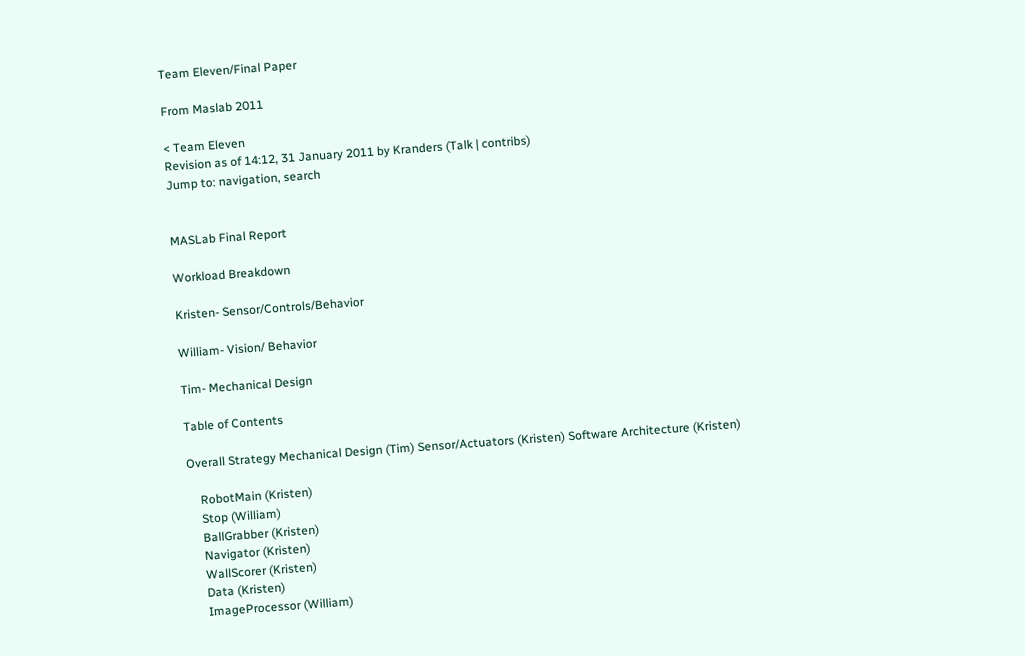Team Eleven/Final Paper

From Maslab 2011

< Team Eleven
Revision as of 14:12, 31 January 2011 by Kranders (Talk | contribs)
Jump to: navigation, search


MASLab Final Report

Workload Breakdown

Kristen- Sensor/Controls/Behavior

William- Vision/ Behavior

Tim- Mechanical Design

Table of Contents

Overall Strategy Mechanical Design (Tim) Sensor/Actuators (Kristen) Software Architecture (Kristen)

    RobotMain (Kristen)
    Stop (William)
    BallGrabber (Kristen)
    Navigator (Kristen)
    WallScorer (Kristen)
    Data (Kristen)
    ImageProcessor (William)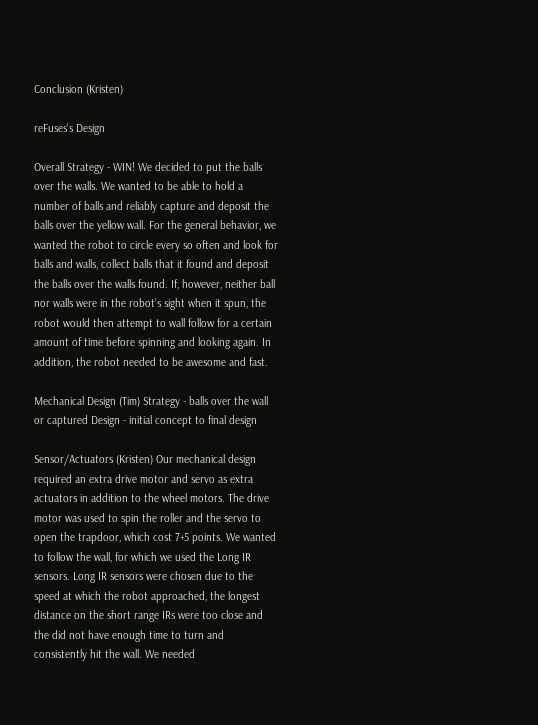Conclusion (Kristen)

reFuses's Design

Overall Strategy - WIN! We decided to put the balls over the walls. We wanted to be able to hold a number of balls and reliably capture and deposit the balls over the yellow wall. For the general behavior, we wanted the robot to circle every so often and look for balls and walls, collect balls that it found and deposit the balls over the walls found. If, however, neither ball nor walls were in the robot’s sight when it spun, the robot would then attempt to wall follow for a certain amount of time before spinning and looking again. In addition, the robot needed to be awesome and fast.

Mechanical Design (Tim) Strategy - balls over the wall or captured Design - initial concept to final design

Sensor/Actuators (Kristen) Our mechanical design required an extra drive motor and servo as extra actuators in addition to the wheel motors. The drive motor was used to spin the roller and the servo to open the trapdoor, which cost 7+5 points. We wanted to follow the wall, for which we used the Long IR sensors. Long IR sensors were chosen due to the speed at which the robot approached, the longest distance on the short range IRs were too close and the did not have enough time to turn and consistently hit the wall. We needed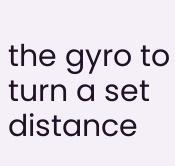the gyro to turn a set distance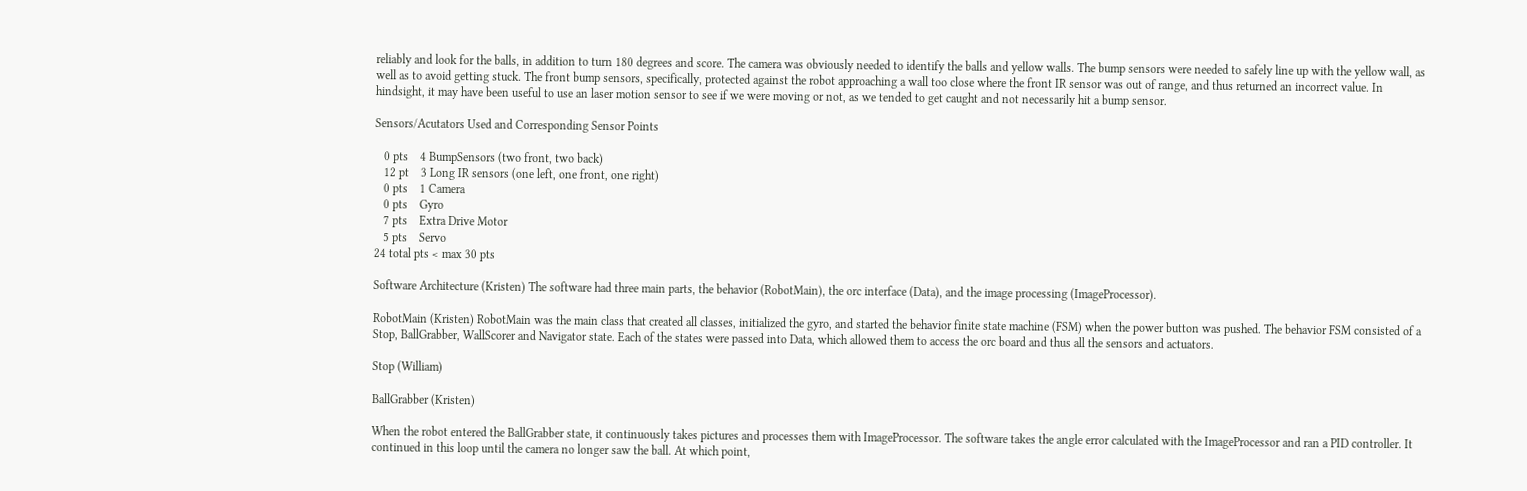reliably and look for the balls, in addition to turn 180 degrees and score. The camera was obviously needed to identify the balls and yellow walls. The bump sensors were needed to safely line up with the yellow wall, as well as to avoid getting stuck. The front bump sensors, specifically, protected against the robot approaching a wall too close where the front IR sensor was out of range, and thus returned an incorrect value. In hindsight, it may have been useful to use an laser motion sensor to see if we were moving or not, as we tended to get caught and not necessarily hit a bump sensor.

Sensors/Acutators Used and Corresponding Sensor Points

   0 pts    4 BumpSensors (two front, two back)
   12 pt    3 Long IR sensors (one left, one front, one right)
   0 pts    1 Camera
   0 pts    Gyro
   7 pts    Extra Drive Motor
   5 pts    Servo
24 total pts < max 30 pts

Software Architecture (Kristen) The software had three main parts, the behavior (RobotMain), the orc interface (Data), and the image processing (ImageProcessor).

RobotMain (Kristen) RobotMain was the main class that created all classes, initialized the gyro, and started the behavior finite state machine (FSM) when the power button was pushed. The behavior FSM consisted of a Stop, BallGrabber, WallScorer and Navigator state. Each of the states were passed into Data, which allowed them to access the orc board and thus all the sensors and actuators.

Stop (William)

BallGrabber (Kristen)

When the robot entered the BallGrabber state, it continuously takes pictures and processes them with ImageProcessor. The software takes the angle error calculated with the ImageProcessor and ran a PID controller. It continued in this loop until the camera no longer saw the ball. At which point,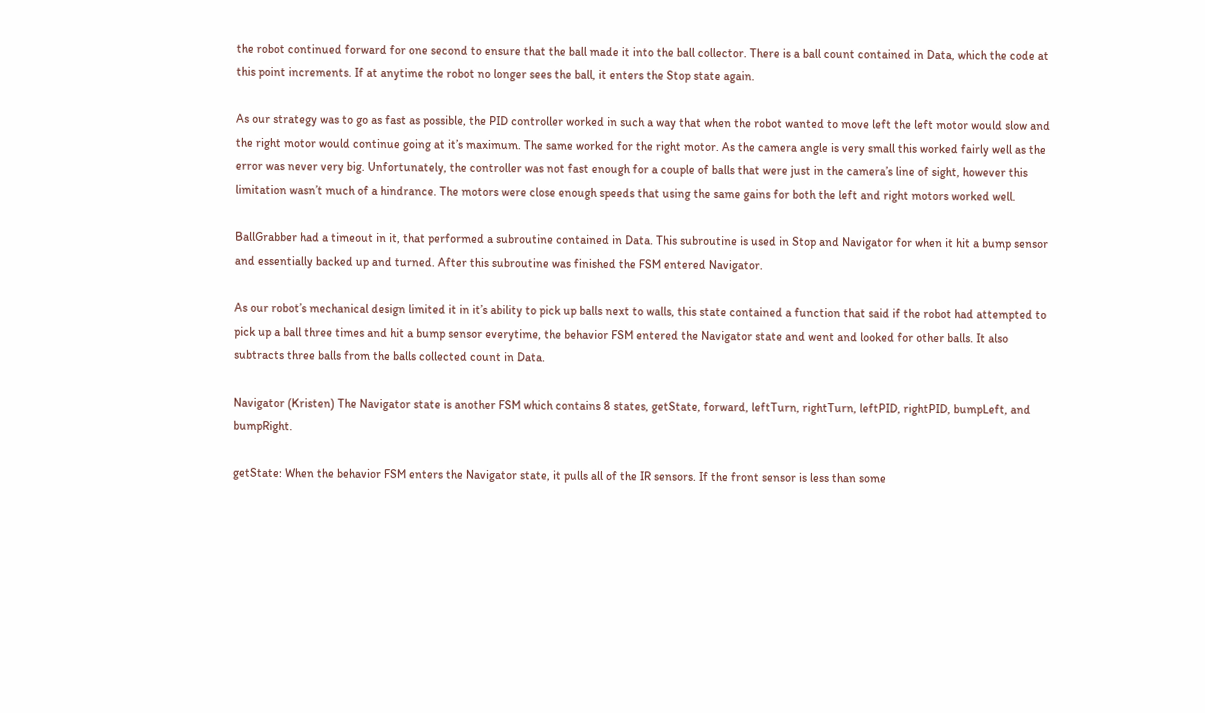the robot continued forward for one second to ensure that the ball made it into the ball collector. There is a ball count contained in Data, which the code at this point increments. If at anytime the robot no longer sees the ball, it enters the Stop state again.

As our strategy was to go as fast as possible, the PID controller worked in such a way that when the robot wanted to move left the left motor would slow and the right motor would continue going at it’s maximum. The same worked for the right motor. As the camera angle is very small this worked fairly well as the error was never very big. Unfortunately, the controller was not fast enough for a couple of balls that were just in the camera’s line of sight, however this limitation wasn’t much of a hindrance. The motors were close enough speeds that using the same gains for both the left and right motors worked well.

BallGrabber had a timeout in it, that performed a subroutine contained in Data. This subroutine is used in Stop and Navigator for when it hit a bump sensor and essentially backed up and turned. After this subroutine was finished the FSM entered Navigator.

As our robot’s mechanical design limited it in it’s ability to pick up balls next to walls, this state contained a function that said if the robot had attempted to pick up a ball three times and hit a bump sensor everytime, the behavior FSM entered the Navigator state and went and looked for other balls. It also subtracts three balls from the balls collected count in Data.

Navigator (Kristen) The Navigator state is another FSM which contains 8 states, getState, forward, leftTurn, rightTurn, leftPID, rightPID, bumpLeft, and bumpRight.

getState: When the behavior FSM enters the Navigator state, it pulls all of the IR sensors. If the front sensor is less than some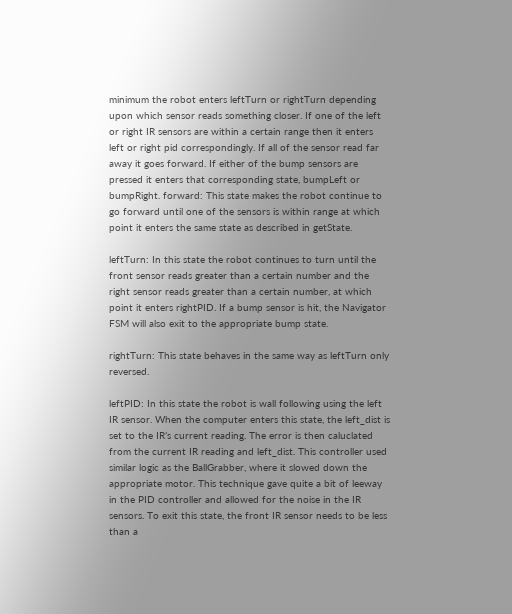minimum the robot enters leftTurn or rightTurn depending upon which sensor reads something closer. If one of the left or right IR sensors are within a certain range then it enters left or right pid correspondingly. If all of the sensor read far away it goes forward. If either of the bump sensors are pressed it enters that corresponding state, bumpLeft or bumpRight. forward: This state makes the robot continue to go forward until one of the sensors is within range at which point it enters the same state as described in getState.

leftTurn: In this state the robot continues to turn until the front sensor reads greater than a certain number and the right sensor reads greater than a certain number, at which point it enters rightPID. If a bump sensor is hit, the Navigator FSM will also exit to the appropriate bump state.

rightTurn: This state behaves in the same way as leftTurn only reversed.

leftPID: In this state the robot is wall following using the left IR sensor. When the computer enters this state, the left_dist is set to the IR’s current reading. The error is then caluclated from the current IR reading and left_dist. This controller used similar logic as the BallGrabber, where it slowed down the appropriate motor. This technique gave quite a bit of leeway in the PID controller and allowed for the noise in the IR sensors. To exit this state, the front IR sensor needs to be less than a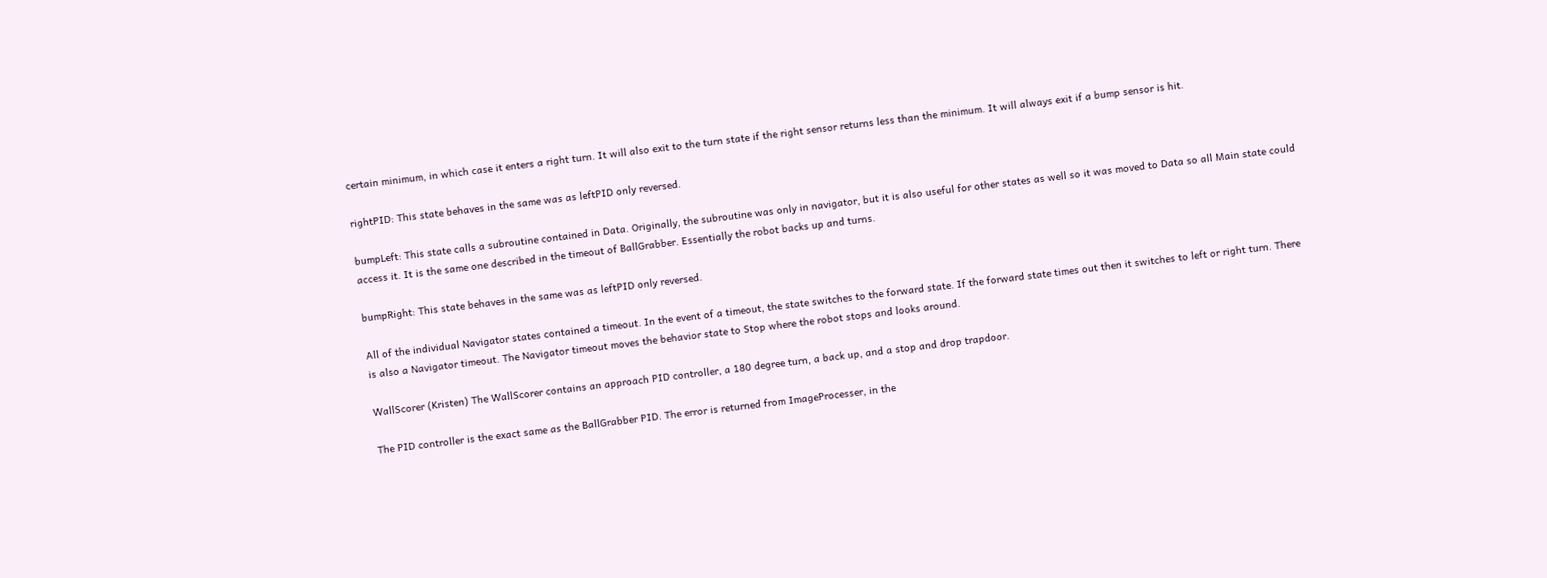certain minimum, in which case it enters a right turn. It will also exit to the turn state if the right sensor returns less than the minimum. It will always exit if a bump sensor is hit.

rightPID: This state behaves in the same was as leftPID only reversed.

bumpLeft: This state calls a subroutine contained in Data. Originally, the subroutine was only in navigator, but it is also useful for other states as well so it was moved to Data so all Main state could access it. It is the same one described in the timeout of BallGrabber. Essentially the robot backs up and turns.

bumpRight: This state behaves in the same was as leftPID only reversed.

All of the individual Navigator states contained a timeout. In the event of a timeout, the state switches to the forward state. If the forward state times out then it switches to left or right turn. There is also a Navigator timeout. The Navigator timeout moves the behavior state to Stop where the robot stops and looks around.

WallScorer (Kristen) The WallScorer contains an approach PID controller, a 180 degree turn, a back up, and a stop and drop trapdoor.

The PID controller is the exact same as the BallGrabber PID. The error is returned from ImageProcesser, in the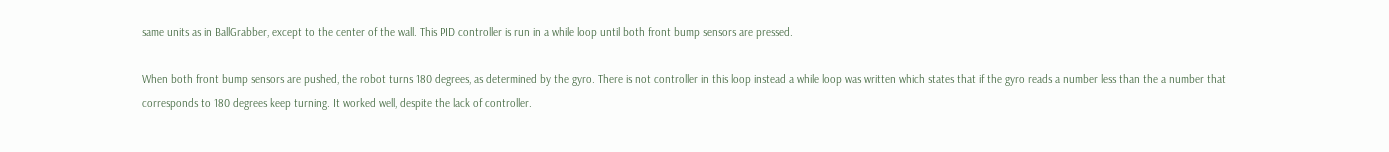same units as in BallGrabber, except to the center of the wall. This PID controller is run in a while loop until both front bump sensors are pressed.

When both front bump sensors are pushed, the robot turns 180 degrees, as determined by the gyro. There is not controller in this loop instead a while loop was written which states that if the gyro reads a number less than the a number that corresponds to 180 degrees keep turning. It worked well, despite the lack of controller.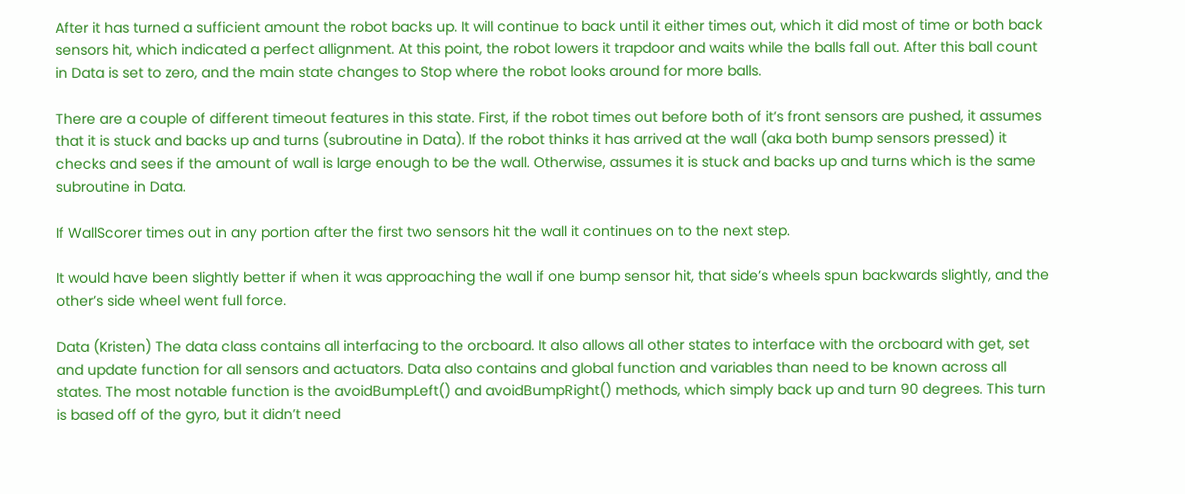After it has turned a sufficient amount the robot backs up. It will continue to back until it either times out, which it did most of time or both back sensors hit, which indicated a perfect allignment. At this point, the robot lowers it trapdoor and waits while the balls fall out. After this ball count in Data is set to zero, and the main state changes to Stop where the robot looks around for more balls.

There are a couple of different timeout features in this state. First, if the robot times out before both of it’s front sensors are pushed, it assumes that it is stuck and backs up and turns (subroutine in Data). If the robot thinks it has arrived at the wall (aka both bump sensors pressed) it checks and sees if the amount of wall is large enough to be the wall. Otherwise, assumes it is stuck and backs up and turns which is the same subroutine in Data.

If WallScorer times out in any portion after the first two sensors hit the wall it continues on to the next step.

It would have been slightly better if when it was approaching the wall if one bump sensor hit, that side’s wheels spun backwards slightly, and the other’s side wheel went full force.

Data (Kristen) The data class contains all interfacing to the orcboard. It also allows all other states to interface with the orcboard with get, set and update function for all sensors and actuators. Data also contains and global function and variables than need to be known across all states. The most notable function is the avoidBumpLeft() and avoidBumpRight() methods, which simply back up and turn 90 degrees. This turn is based off of the gyro, but it didn’t need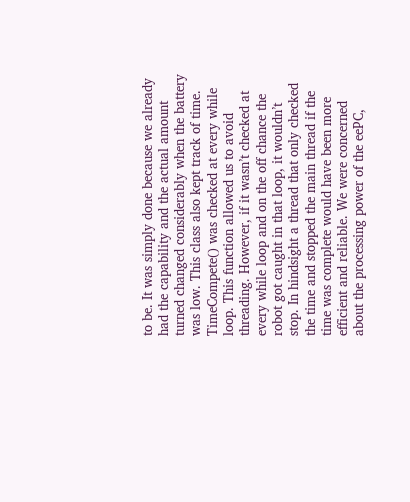to be. It was simply done because we already had the capability and the actual amount turned changed considerably when the battery was low. This class also kept track of time. TimeCompete() was checked at every while loop. This function allowed us to avoid threading. However, if it wasn’t checked at every while loop and on the off chance the robot got caught in that loop, it wouldn’t stop. In hindsight a thread that only checked the time and stopped the main thread if the time was complete would have been more efficient and reliable. We were concerned about the processing power of the eePC,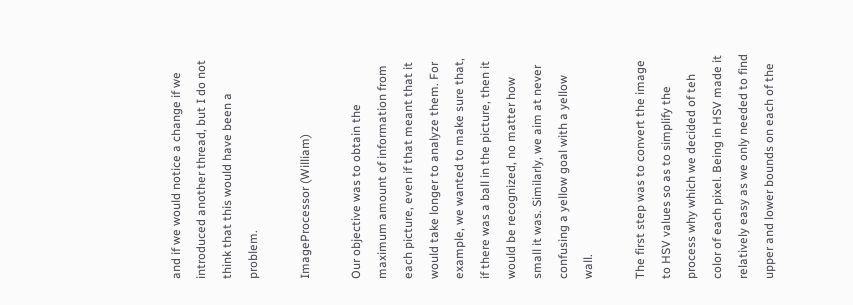and if we would notice a change if we introduced another thread, but I do not think that this would have been a problem.

ImageProcessor (William)

Our objective was to obtain the maximum amount of information from each picture, even if that meant that it would take longer to analyze them. For example, we wanted to make sure that, if there was a ball in the picture, then it would be recognized, no matter how small it was. Similarly, we aim at never confusing a yellow goal with a yellow wall.

The first step was to convert the image to HSV values so as to simplify the process why which we decided of teh color of each pixel. Being in HSV made it relatively easy as we only needed to find upper and lower bounds on each of the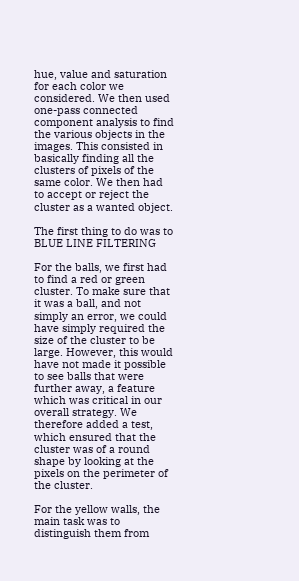hue, value and saturation for each color we considered. We then used one-pass connected component analysis to find the various objects in the images. This consisted in basically finding all the clusters of pixels of the same color. We then had to accept or reject the cluster as a wanted object.

The first thing to do was to BLUE LINE FILTERING

For the balls, we first had to find a red or green cluster. To make sure that it was a ball, and not simply an error, we could have simply required the size of the cluster to be large. However, this would have not made it possible to see balls that were further away, a feature which was critical in our overall strategy. We therefore added a test, which ensured that the cluster was of a round shape by looking at the pixels on the perimeter of the cluster.

For the yellow walls, the main task was to distinguish them from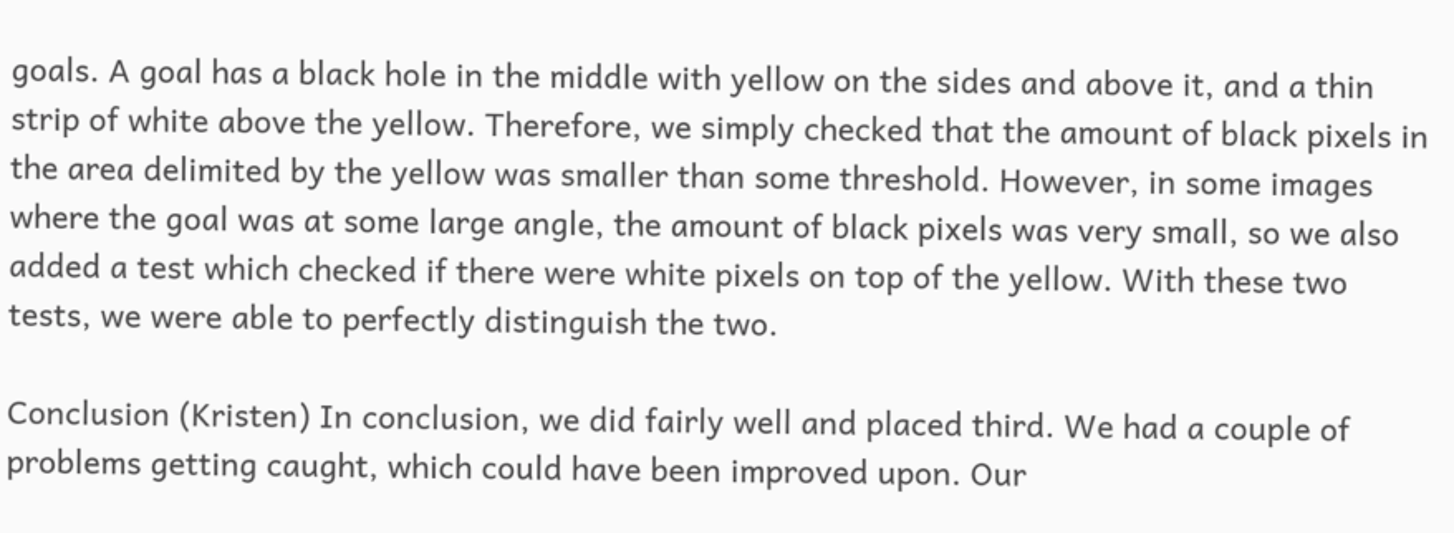goals. A goal has a black hole in the middle with yellow on the sides and above it, and a thin strip of white above the yellow. Therefore, we simply checked that the amount of black pixels in the area delimited by the yellow was smaller than some threshold. However, in some images where the goal was at some large angle, the amount of black pixels was very small, so we also added a test which checked if there were white pixels on top of the yellow. With these two tests, we were able to perfectly distinguish the two.

Conclusion (Kristen) In conclusion, we did fairly well and placed third. We had a couple of problems getting caught, which could have been improved upon. Our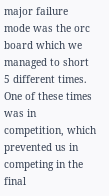major failure mode was the orc board which we managed to short 5 different times. One of these times was in competition, which prevented us in competing in the final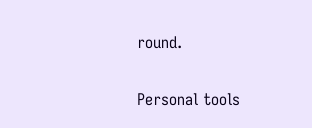round.

Personal tools